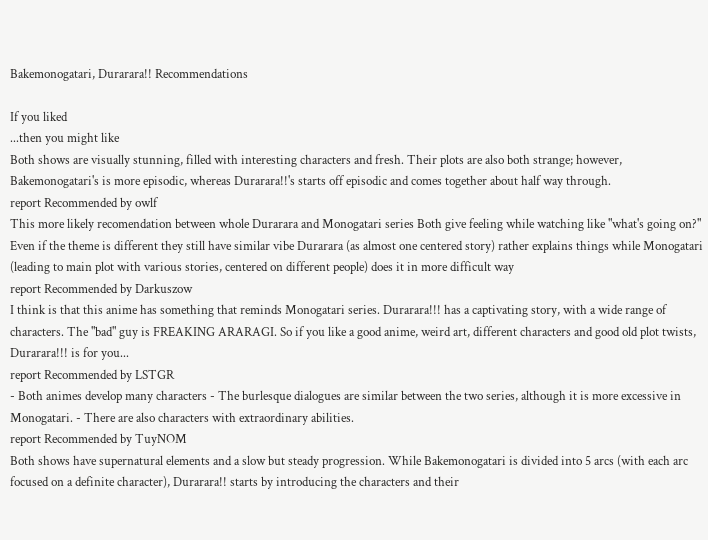Bakemonogatari, Durarara!! Recommendations

If you liked
...then you might like
Both shows are visually stunning, filled with interesting characters and fresh. Their plots are also both strange; however, Bakemonogatari's is more episodic, whereas Durarara!!'s starts off episodic and comes together about half way through.
report Recommended by owlf
This more likely recomendation between whole Durarara and Monogatari series Both give feeling while watching like "what's going on?" Even if the theme is different they still have similar vibe Durarara (as almost one centered story) rather explains things while Monogatari (leading to main plot with various stories, centered on different people) does it in more difficult way
report Recommended by Darkuszow
I think is that this anime has something that reminds Monogatari series. Durarara!!! has a captivating story, with a wide range of characters. The "bad" guy is FREAKING ARARAGI. So if you like a good anime, weird art, different characters and good old plot twists, Durarara!!! is for you...
report Recommended by LSTGR
- Both animes develop many characters - The burlesque dialogues are similar between the two series, although it is more excessive in Monogatari. - There are also characters with extraordinary abilities.
report Recommended by TuyNOM
Both shows have supernatural elements and a slow but steady progression. While Bakemonogatari is divided into 5 arcs (with each arc focused on a definite character), Durarara!! starts by introducing the characters and their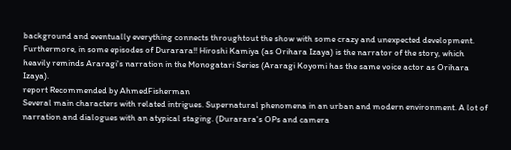background and eventually everything connects throughtout the show with some crazy and unexpected development. Furthermore, in some episodes of Durarara!! Hiroshi Kamiya (as Orihara Izaya) is the narrator of the story, which heavily reminds Araragi's narration in the Monogatari Series (Araragi Koyomi has the same voice actor as Orihara Izaya).
report Recommended by AhmedFisherman
Several main characters with related intrigues. Supernatural phenomena in an urban and modern environment. A lot of narration and dialogues with an atypical staging. (Durarara's OPs and camera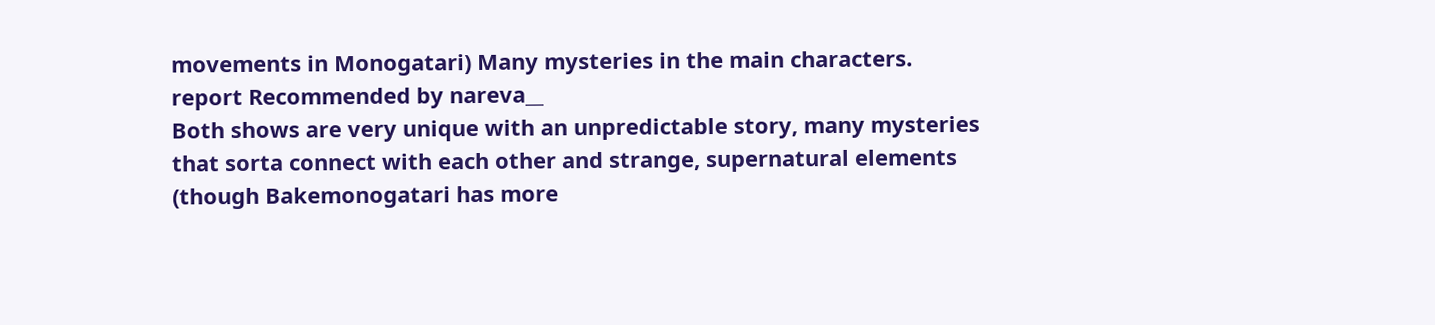movements in Monogatari) Many mysteries in the main characters.
report Recommended by nareva__
Both shows are very unique with an unpredictable story, many mysteries that sorta connect with each other and strange, supernatural elements (though Bakemonogatari has more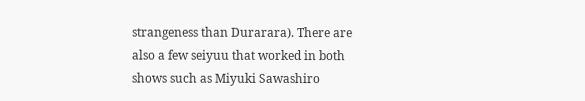strangeness than Durarara). There are also a few seiyuu that worked in both shows such as Miyuki Sawashiro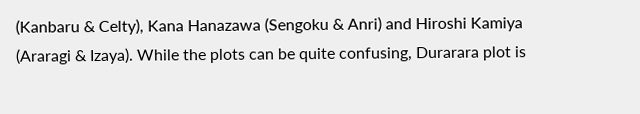(Kanbaru & Celty), Kana Hanazawa (Sengoku & Anri) and Hiroshi Kamiya (Araragi & Izaya). While the plots can be quite confusing, Durarara plot is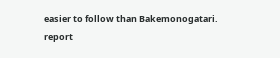easier to follow than Bakemonogatari.
report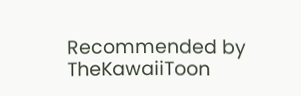Recommended by TheKawaiiToon